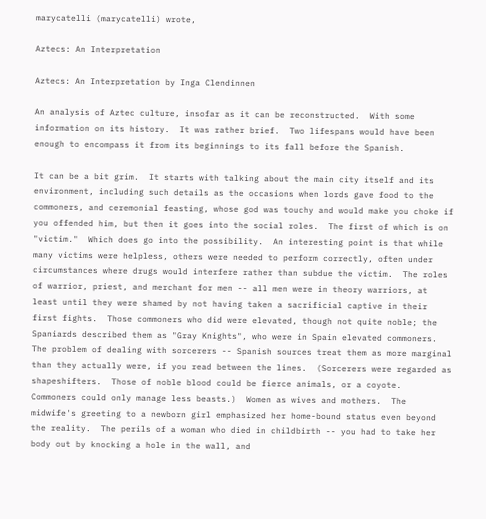marycatelli (marycatelli) wrote,

Aztecs: An Interpretation

Aztecs: An Interpretation by Inga Clendinnen

An analysis of Aztec culture, insofar as it can be reconstructed.  With some information on its history.  It was rather brief.  Two lifespans would have been enough to encompass it from its beginnings to its fall before the Spanish.

It can be a bit grim.  It starts with talking about the main city itself and its environment, including such details as the occasions when lords gave food to the commoners, and ceremonial feasting, whose god was touchy and would make you choke if you offended him, but then it goes into the social roles.  The first of which is on "victim."  Which does go into the possibility.  An interesting point is that while many victims were helpless, others were needed to perform correctly, often under circumstances where drugs would interfere rather than subdue the victim.  The roles of warrior, priest, and merchant for men -- all men were in theory warriors, at least until they were shamed by not having taken a sacrificial captive in their first fights.  Those commoners who did were elevated, though not quite noble; the Spaniards described them as "Gray Knights", who were in Spain elevated commoners.  The problem of dealing with sorcerers -- Spanish sources treat them as more marginal than they actually were, if you read between the lines.  (Sorcerers were regarded as shapeshifters.  Those of noble blood could be fierce animals, or a coyote.  Commoners could only manage less beasts.)  Women as wives and mothers.  The midwife's greeting to a newborn girl emphasized her home-bound status even beyond the reality.  The perils of a woman who died in childbirth -- you had to take her body out by knocking a hole in the wall, and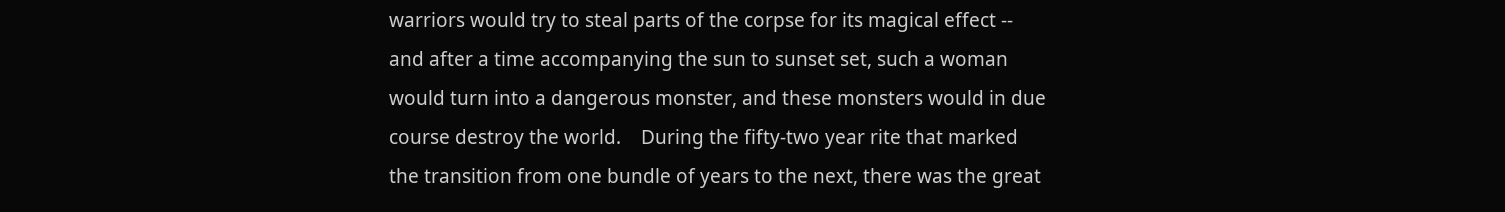warriors would try to steal parts of the corpse for its magical effect -- and after a time accompanying the sun to sunset set, such a woman would turn into a dangerous monster, and these monsters would in due course destroy the world.    During the fifty-two year rite that marked the transition from one bundle of years to the next, there was the great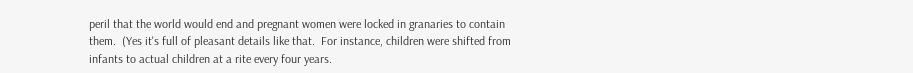peril that the world would end and pregnant women were locked in granaries to contain them.  (Yes it's full of pleasant details like that.  For instance, children were shifted from infants to actual children at a rite every four years.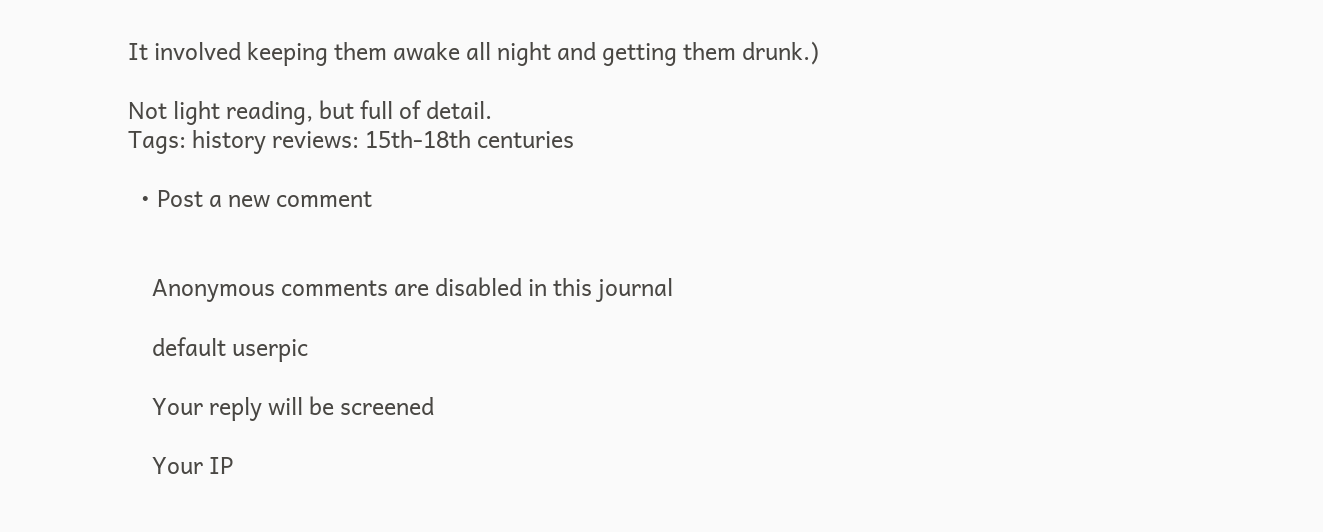It involved keeping them awake all night and getting them drunk.)

Not light reading, but full of detail.
Tags: history reviews: 15th-18th centuries

  • Post a new comment


    Anonymous comments are disabled in this journal

    default userpic

    Your reply will be screened

    Your IP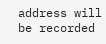address will be recorded